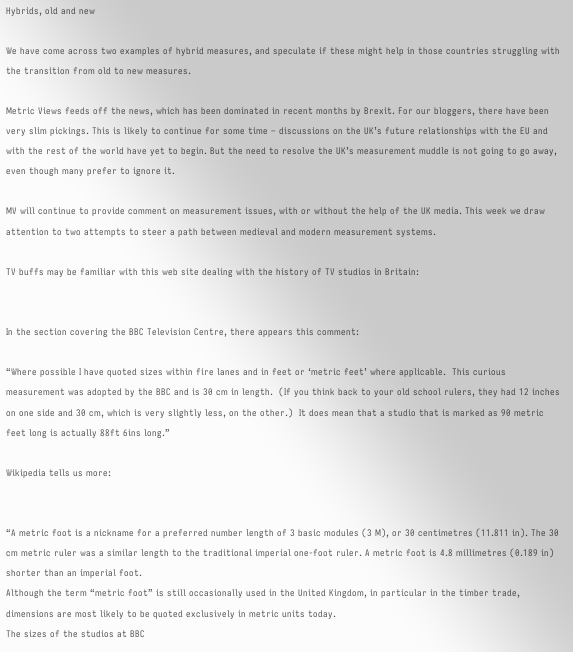Hybrids, old and new

We have come across two examples of hybrid measures, and speculate if these might help in those countries struggling with the transition from old to new measures.

Metric Views feeds off the news, which has been dominated in recent months by Brexit. For our bloggers, there have been very slim pickings. This is likely to continue for some time – discussions on the UK’s future relationships with the EU and with the rest of the world have yet to begin. But the need to resolve the UK’s measurement muddle is not going to go away, even though many prefer to ignore it.

MV will continue to provide comment on measurement issues, with or without the help of the UK media. This week we draw attention to two attempts to steer a path between medieval and modern measurement systems.

TV buffs may be familiar with this web site dealing with the history of TV studios in Britain:


In the section covering the BBC Television Centre, there appears this comment:

“Where possible I have quoted sizes within fire lanes and in feet or ‘metric feet’ where applicable.  This curious measurement was adopted by the BBC and is 30 cm in length.  (If you think back to your old school rulers, they had 12 inches on one side and 30 cm, which is very slightly less, on the other.)  It does mean that a studio that is marked as 90 metric feet long is actually 88ft 6ins long.”

Wikipedia tells us more:


“A metric foot is a nickname for a preferred number length of 3 basic modules (3 M), or 30 centimetres (11.811 in). The 30 cm metric ruler was a similar length to the traditional imperial one-foot ruler. A metric foot is 4.8 millimetres (0.189 in) shorter than an imperial foot.
Although the term “metric foot” is still occasionally used in the United Kingdom, in particular in the timber trade, dimensions are most likely to be quoted exclusively in metric units today.
The sizes of the studios at BBC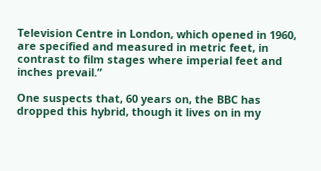Television Centre in London, which opened in 1960, are specified and measured in metric feet, in contrast to film stages where imperial feet and inches prevail.”

One suspects that, 60 years on, the BBC has dropped this hybrid, though it lives on in my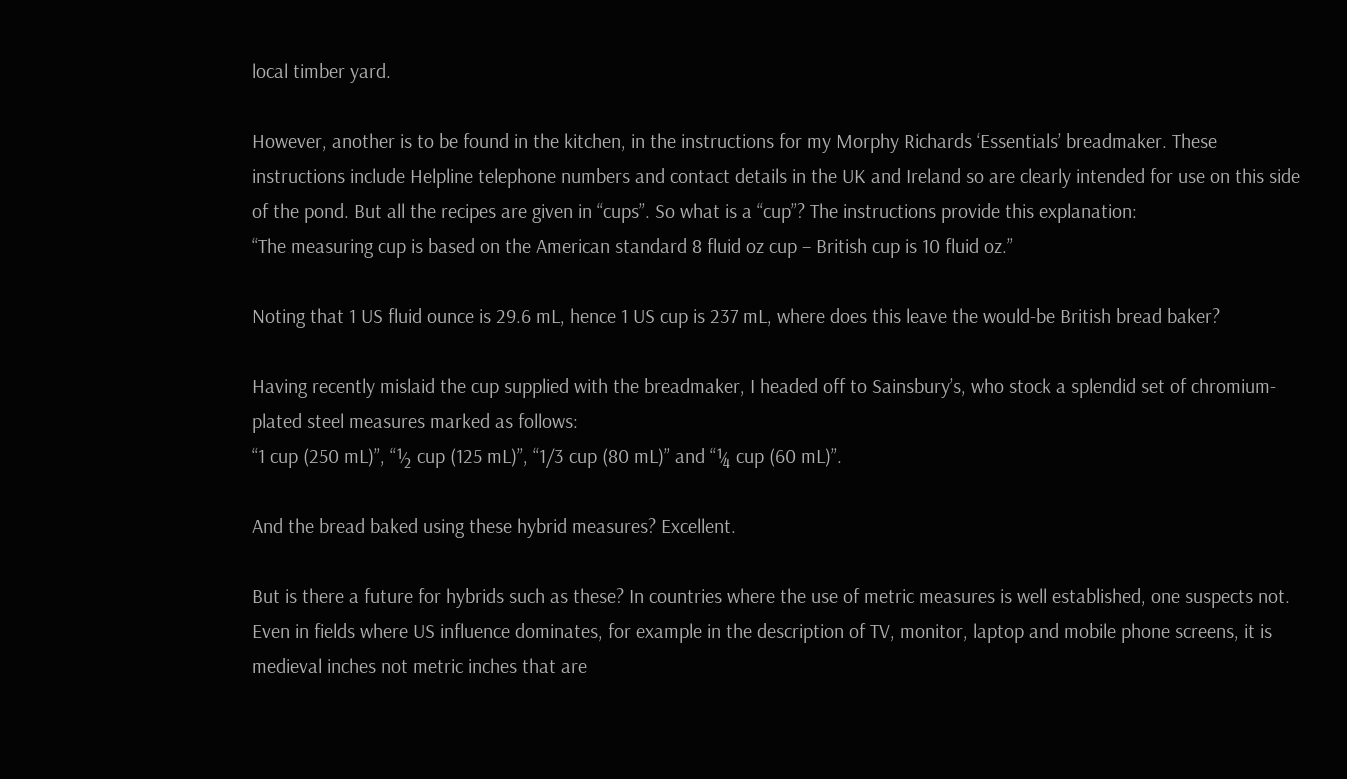local timber yard.

However, another is to be found in the kitchen, in the instructions for my Morphy Richards ‘Essentials’ breadmaker. These instructions include Helpline telephone numbers and contact details in the UK and Ireland so are clearly intended for use on this side of the pond. But all the recipes are given in “cups”. So what is a “cup”? The instructions provide this explanation:
“The measuring cup is based on the American standard 8 fluid oz cup – British cup is 10 fluid oz.”

Noting that 1 US fluid ounce is 29.6 mL, hence 1 US cup is 237 mL, where does this leave the would-be British bread baker?

Having recently mislaid the cup supplied with the breadmaker, I headed off to Sainsbury’s, who stock a splendid set of chromium-plated steel measures marked as follows:
“1 cup (250 mL)”, “½ cup (125 mL)”, “1/3 cup (80 mL)” and “¼ cup (60 mL)”.

And the bread baked using these hybrid measures? Excellent.

But is there a future for hybrids such as these? In countries where the use of metric measures is well established, one suspects not. Even in fields where US influence dominates, for example in the description of TV, monitor, laptop and mobile phone screens, it is medieval inches not metric inches that are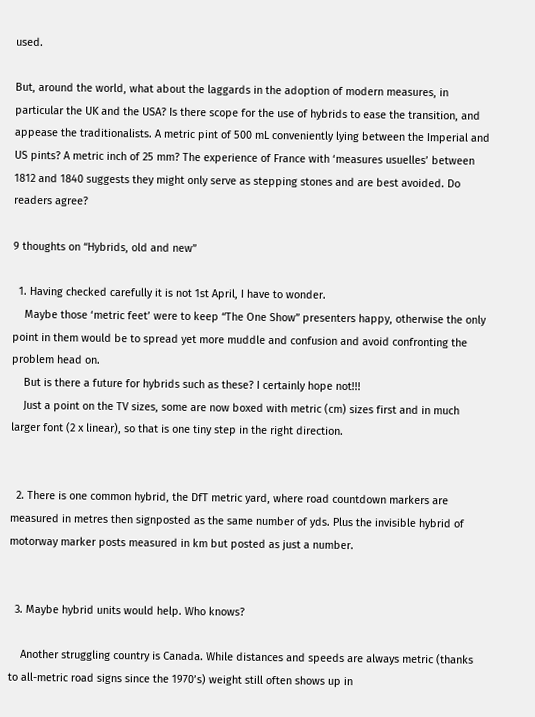used.

But, around the world, what about the laggards in the adoption of modern measures, in particular the UK and the USA? Is there scope for the use of hybrids to ease the transition, and appease the traditionalists. A metric pint of 500 mL conveniently lying between the Imperial and US pints? A metric inch of 25 mm? The experience of France with ‘measures usuelles’ between 1812 and 1840 suggests they might only serve as stepping stones and are best avoided. Do readers agree?

9 thoughts on “Hybrids, old and new”

  1. Having checked carefully it is not 1st April, I have to wonder.
    Maybe those ‘metric feet’ were to keep “The One Show” presenters happy, otherwise the only point in them would be to spread yet more muddle and confusion and avoid confronting the problem head on.
    But is there a future for hybrids such as these? I certainly hope not!!!
    Just a point on the TV sizes, some are now boxed with metric (cm) sizes first and in much larger font (2 x linear), so that is one tiny step in the right direction.


  2. There is one common hybrid, the DfT metric yard, where road countdown markers are measured in metres then signposted as the same number of yds. Plus the invisible hybrid of motorway marker posts measured in km but posted as just a number.


  3. Maybe hybrid units would help. Who knows?

    Another struggling country is Canada. While distances and speeds are always metric (thanks to all-metric road signs since the 1970’s) weight still often shows up in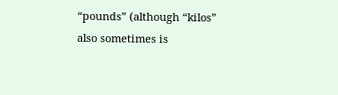“pounds” (although “kilos” also sometimes is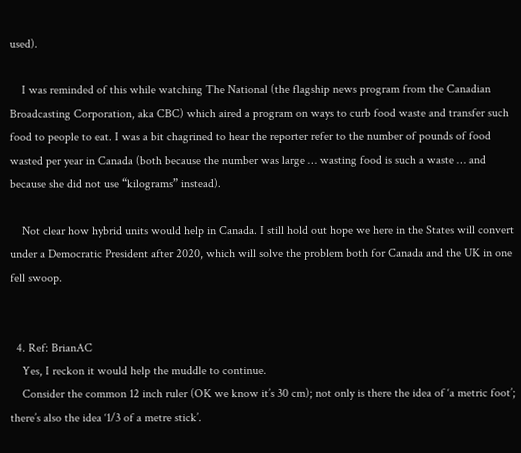used).

    I was reminded of this while watching The National (the flagship news program from the Canadian Broadcasting Corporation, aka CBC) which aired a program on ways to curb food waste and transfer such food to people to eat. I was a bit chagrined to hear the reporter refer to the number of pounds of food wasted per year in Canada (both because the number was large … wasting food is such a waste … and because she did not use “kilograms” instead).

    Not clear how hybrid units would help in Canada. I still hold out hope we here in the States will convert under a Democratic President after 2020, which will solve the problem both for Canada and the UK in one fell swoop.


  4. Ref: BrianAC
    Yes, I reckon it would help the muddle to continue.
    Consider the common 12 inch ruler (OK we know it’s 30 cm); not only is there the idea of ‘a metric foot’; there’s also the idea ‘1/3 of a metre stick’.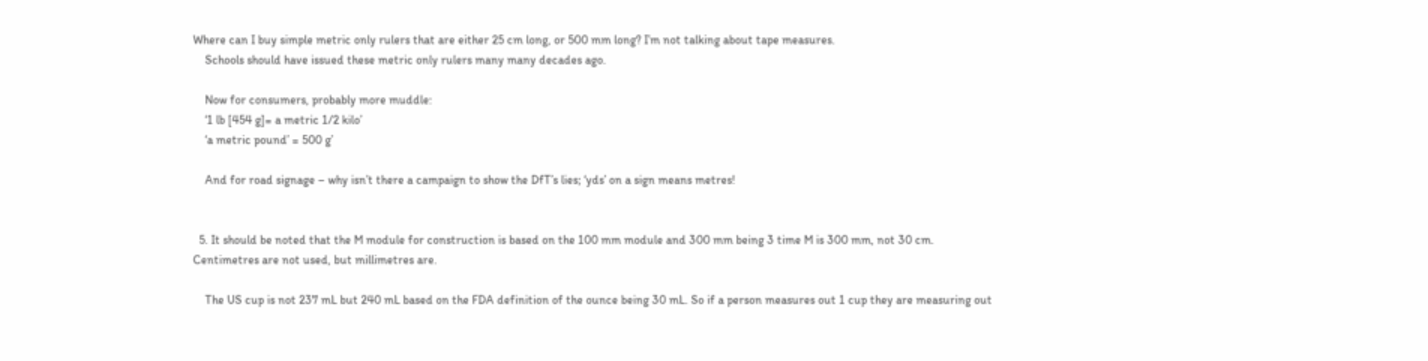Where can I buy simple metric only rulers that are either 25 cm long, or 500 mm long? I’m not talking about tape measures.
    Schools should have issued these metric only rulers many many decades ago.

    Now for consumers, probably more muddle:
    ‘1 lb [454 g]= a metric 1/2 kilo’
    ‘a metric pound’ = 500 g’

    And for road signage – why isn’t there a campaign to show the DfT’s lies; ‘yds’ on a sign means metres!


  5. It should be noted that the M module for construction is based on the 100 mm module and 300 mm being 3 time M is 300 mm, not 30 cm. Centimetres are not used, but millimetres are.

    The US cup is not 237 mL but 240 mL based on the FDA definition of the ounce being 30 mL. So if a person measures out 1 cup they are measuring out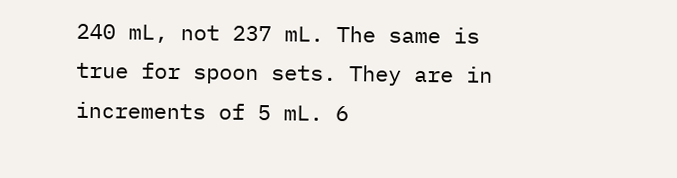240 mL, not 237 mL. The same is true for spoon sets. They are in increments of 5 mL. 6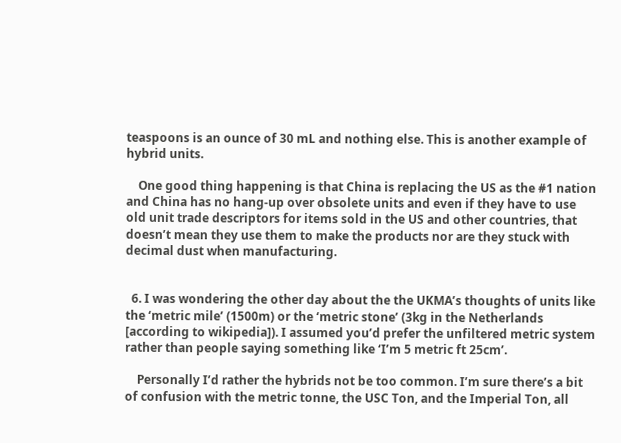teaspoons is an ounce of 30 mL and nothing else. This is another example of hybrid units.

    One good thing happening is that China is replacing the US as the #1 nation and China has no hang-up over obsolete units and even if they have to use old unit trade descriptors for items sold in the US and other countries, that doesn’t mean they use them to make the products nor are they stuck with decimal dust when manufacturing.


  6. I was wondering the other day about the the UKMA’s thoughts of units like the ‘metric mile’ (1500m) or the ‘metric stone’ (3kg in the Netherlands [according to wikipedia]). I assumed you’d prefer the unfiltered metric system rather than people saying something like ‘I’m 5 metric ft 25cm’.

    Personally I’d rather the hybrids not be too common. I’m sure there’s a bit of confusion with the metric tonne, the USC Ton, and the Imperial Ton, all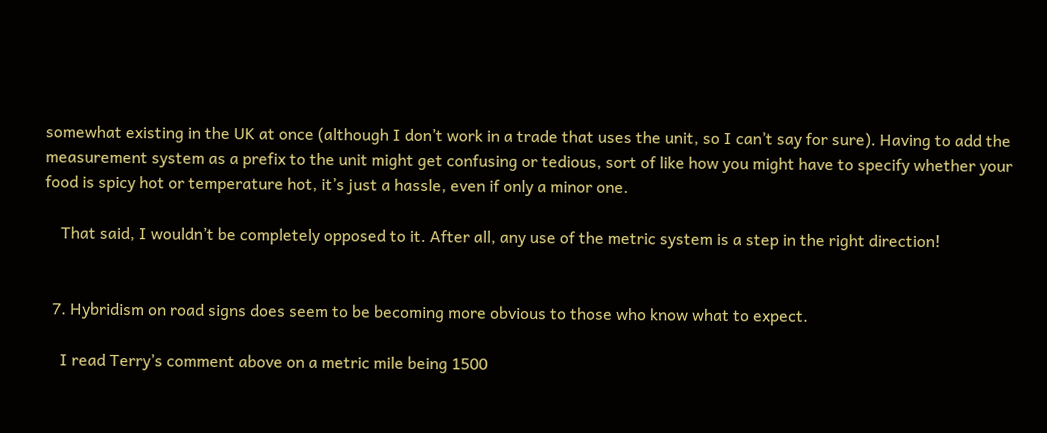somewhat existing in the UK at once (although I don’t work in a trade that uses the unit, so I can’t say for sure). Having to add the measurement system as a prefix to the unit might get confusing or tedious, sort of like how you might have to specify whether your food is spicy hot or temperature hot, it’s just a hassle, even if only a minor one.

    That said, I wouldn’t be completely opposed to it. After all, any use of the metric system is a step in the right direction!


  7. Hybridism on road signs does seem to be becoming more obvious to those who know what to expect.

    I read Terry’s comment above on a metric mile being 1500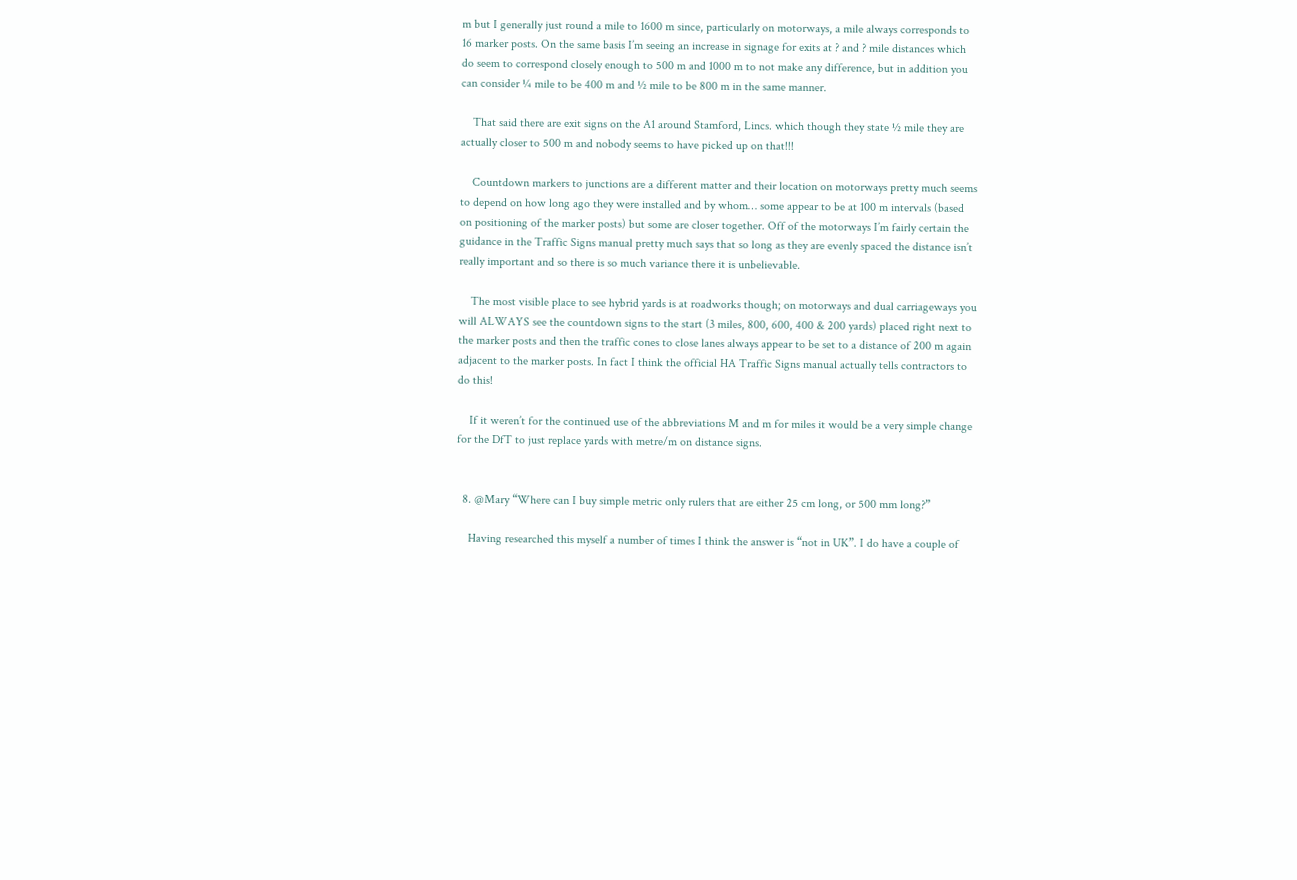m but I generally just round a mile to 1600 m since, particularly on motorways, a mile always corresponds to 16 marker posts. On the same basis I’m seeing an increase in signage for exits at ? and ? mile distances which do seem to correspond closely enough to 500 m and 1000 m to not make any difference, but in addition you can consider ¼ mile to be 400 m and ½ mile to be 800 m in the same manner.

    That said there are exit signs on the A1 around Stamford, Lincs. which though they state ½ mile they are actually closer to 500 m and nobody seems to have picked up on that!!!

    Countdown markers to junctions are a different matter and their location on motorways pretty much seems to depend on how long ago they were installed and by whom… some appear to be at 100 m intervals (based on positioning of the marker posts) but some are closer together. Off of the motorways I’m fairly certain the guidance in the Traffic Signs manual pretty much says that so long as they are evenly spaced the distance isn’t really important and so there is so much variance there it is unbelievable.

    The most visible place to see hybrid yards is at roadworks though; on motorways and dual carriageways you will ALWAYS see the countdown signs to the start (3 miles, 800, 600, 400 & 200 yards) placed right next to the marker posts and then the traffic cones to close lanes always appear to be set to a distance of 200 m again adjacent to the marker posts. In fact I think the official HA Traffic Signs manual actually tells contractors to do this!

    If it weren’t for the continued use of the abbreviations M and m for miles it would be a very simple change for the DfT to just replace yards with metre/m on distance signs.


  8. @Mary “Where can I buy simple metric only rulers that are either 25 cm long, or 500 mm long?”

    Having researched this myself a number of times I think the answer is “not in UK”. I do have a couple of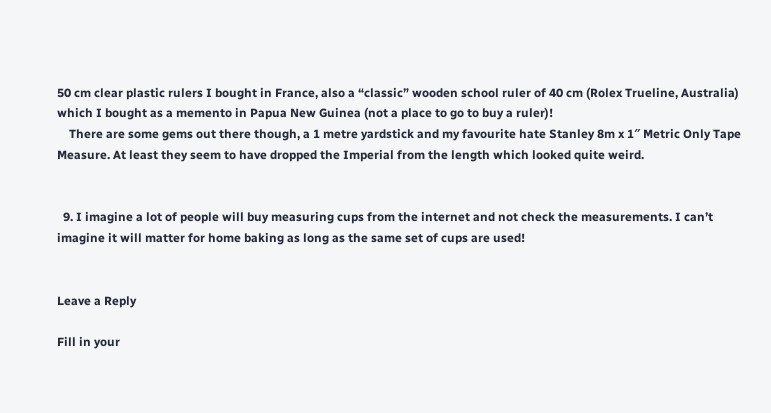50 cm clear plastic rulers I bought in France, also a “classic” wooden school ruler of 40 cm (Rolex Trueline, Australia) which I bought as a memento in Papua New Guinea (not a place to go to buy a ruler)!
    There are some gems out there though, a 1 metre yardstick and my favourite hate Stanley 8m x 1″ Metric Only Tape Measure. At least they seem to have dropped the Imperial from the length which looked quite weird.


  9. I imagine a lot of people will buy measuring cups from the internet and not check the measurements. I can’t imagine it will matter for home baking as long as the same set of cups are used!


Leave a Reply

Fill in your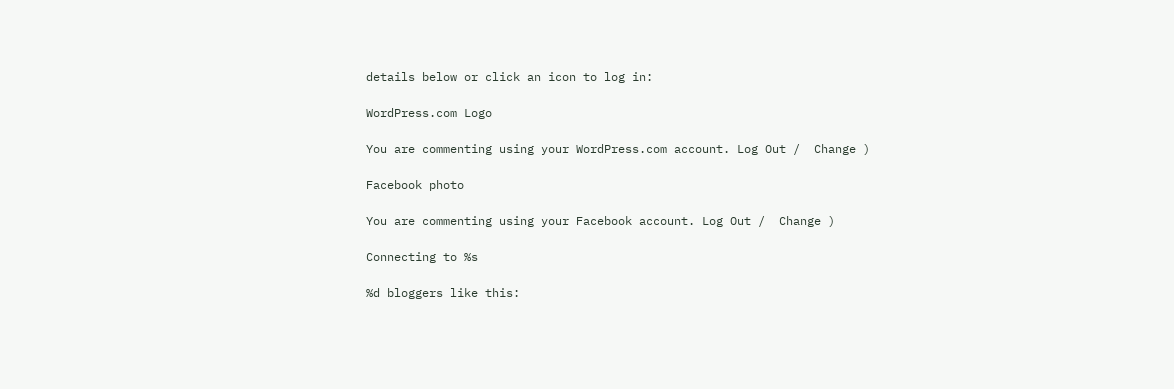details below or click an icon to log in:

WordPress.com Logo

You are commenting using your WordPress.com account. Log Out /  Change )

Facebook photo

You are commenting using your Facebook account. Log Out /  Change )

Connecting to %s

%d bloggers like this: